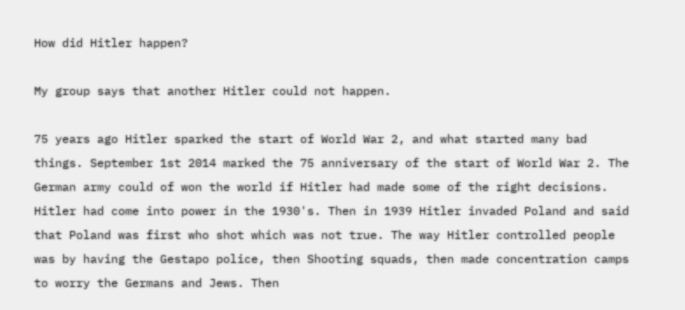How did Hitler happen?

My group says that another Hitler could not happen.

75 years ago Hitler sparked the start of World War 2, and what started many bad things. September 1st 2014 marked the 75 anniversary of the start of World War 2. The German army could of won the world if Hitler had made some of the right decisions. Hitler had come into power in the 1930's. Then in 1939 Hitler invaded Poland and said that Poland was first who shot which was not true. The way Hitler controlled people was by having the Gestapo police, then Shooting squads, then made concentration camps to worry the Germans and Jews. Then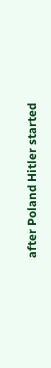after Poland Hitler started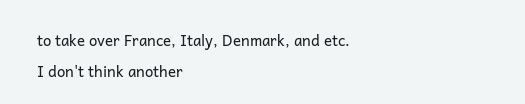to take over France, Italy, Denmark, and etc. I don't think another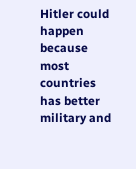Hitler could happen because most countries has better military and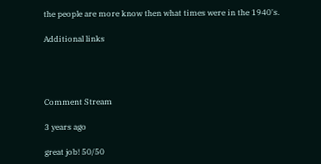the people are more know then what times were in the 1940's.

Additional links




Comment Stream

3 years ago

great job! 50/50